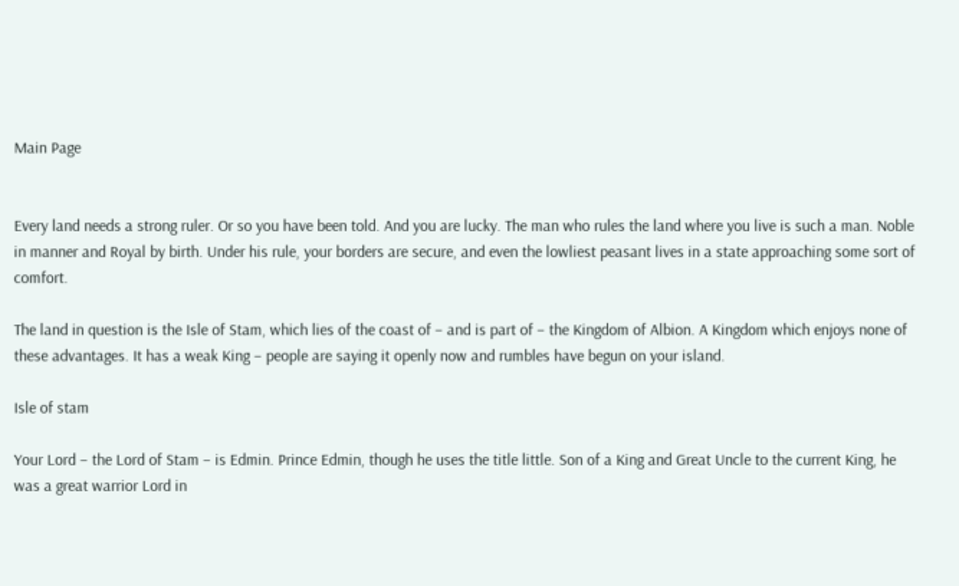Main Page


Every land needs a strong ruler. Or so you have been told. And you are lucky. The man who rules the land where you live is such a man. Noble in manner and Royal by birth. Under his rule, your borders are secure, and even the lowliest peasant lives in a state approaching some sort of comfort.

The land in question is the Isle of Stam, which lies of the coast of – and is part of – the Kingdom of Albion. A Kingdom which enjoys none of these advantages. It has a weak King – people are saying it openly now and rumbles have begun on your island.

Isle of stam

Your Lord – the Lord of Stam – is Edmin. Prince Edmin, though he uses the title little. Son of a King and Great Uncle to the current King, he was a great warrior Lord in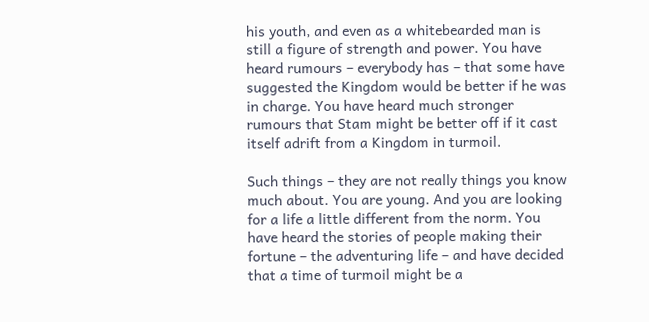his youth, and even as a whitebearded man is still a figure of strength and power. You have heard rumours – everybody has – that some have suggested the Kingdom would be better if he was in charge. You have heard much stronger rumours that Stam might be better off if it cast itself adrift from a Kingdom in turmoil.

Such things – they are not really things you know much about. You are young. And you are looking for a life a little different from the norm. You have heard the stories of people making their fortune – the adventuring life – and have decided that a time of turmoil might be a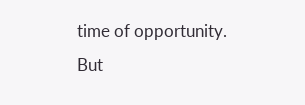time of opportunity. But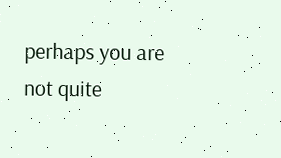perhaps you are not quite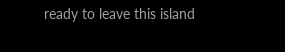ready to leave this island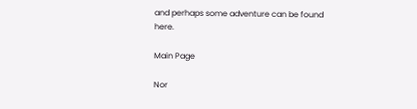and perhaps some adventure can be found here.

Main Page

Nor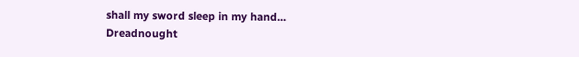shall my sword sleep in my hand... Dreadnought